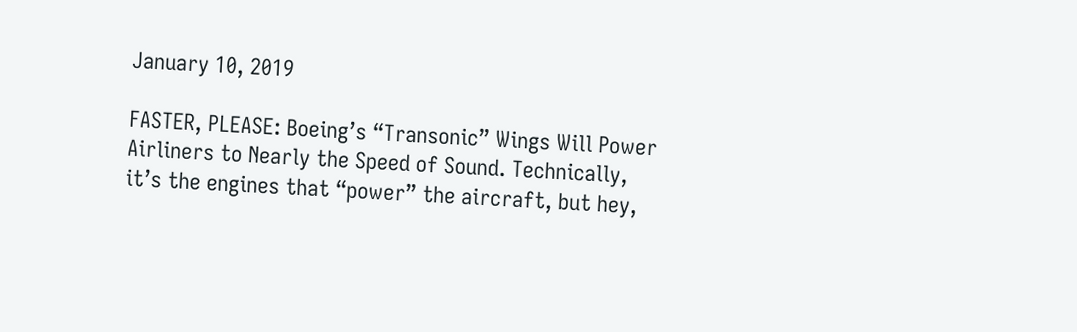January 10, 2019

FASTER, PLEASE: Boeing’s “Transonic” Wings Will Power Airliners to Nearly the Speed of Sound. Technically, it’s the engines that “power” the aircraft, but hey,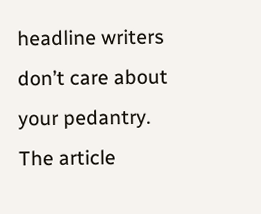headline writers don’t care about your pedantry. The article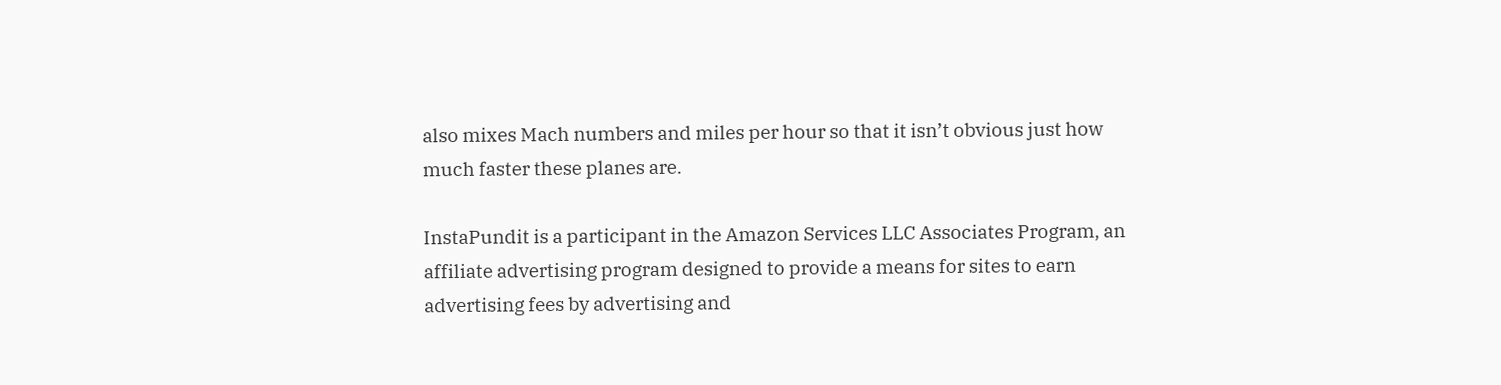also mixes Mach numbers and miles per hour so that it isn’t obvious just how much faster these planes are.

InstaPundit is a participant in the Amazon Services LLC Associates Program, an affiliate advertising program designed to provide a means for sites to earn advertising fees by advertising and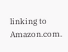linking to Amazon.com.